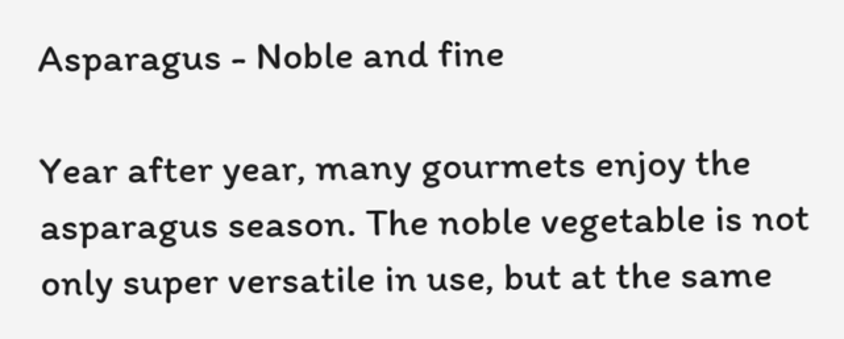Asparagus - Noble and fine

Year after year, many gourmets enjoy the asparagus season. The noble vegetable is not only super versatile in use, but at the same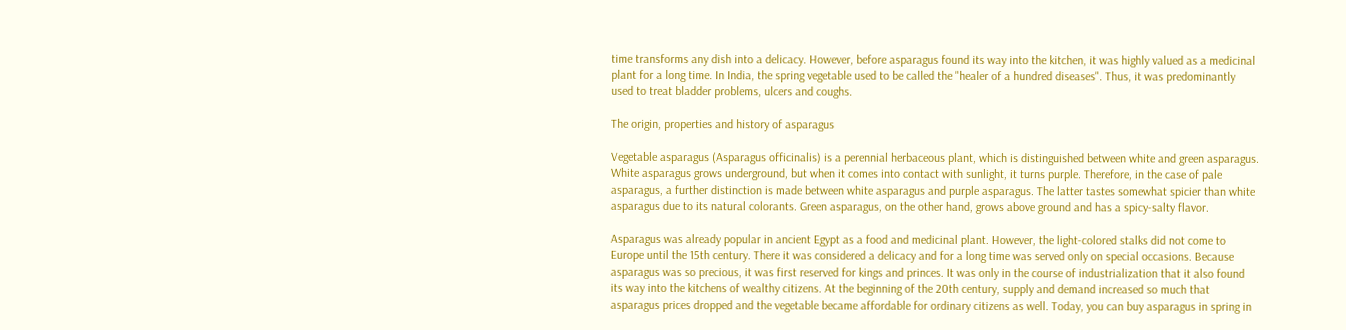time transforms any dish into a delicacy. However, before asparagus found its way into the kitchen, it was highly valued as a medicinal plant for a long time. In India, the spring vegetable used to be called the "healer of a hundred diseases". Thus, it was predominantly used to treat bladder problems, ulcers and coughs.

The origin, properties and history of asparagus

Vegetable asparagus (Asparagus officinalis) is a perennial herbaceous plant, which is distinguished between white and green asparagus. White asparagus grows underground, but when it comes into contact with sunlight, it turns purple. Therefore, in the case of pale asparagus, a further distinction is made between white asparagus and purple asparagus. The latter tastes somewhat spicier than white asparagus due to its natural colorants. Green asparagus, on the other hand, grows above ground and has a spicy-salty flavor.

Asparagus was already popular in ancient Egypt as a food and medicinal plant. However, the light-colored stalks did not come to Europe until the 15th century. There it was considered a delicacy and for a long time was served only on special occasions. Because asparagus was so precious, it was first reserved for kings and princes. It was only in the course of industrialization that it also found its way into the kitchens of wealthy citizens. At the beginning of the 20th century, supply and demand increased so much that asparagus prices dropped and the vegetable became affordable for ordinary citizens as well. Today, you can buy asparagus in spring in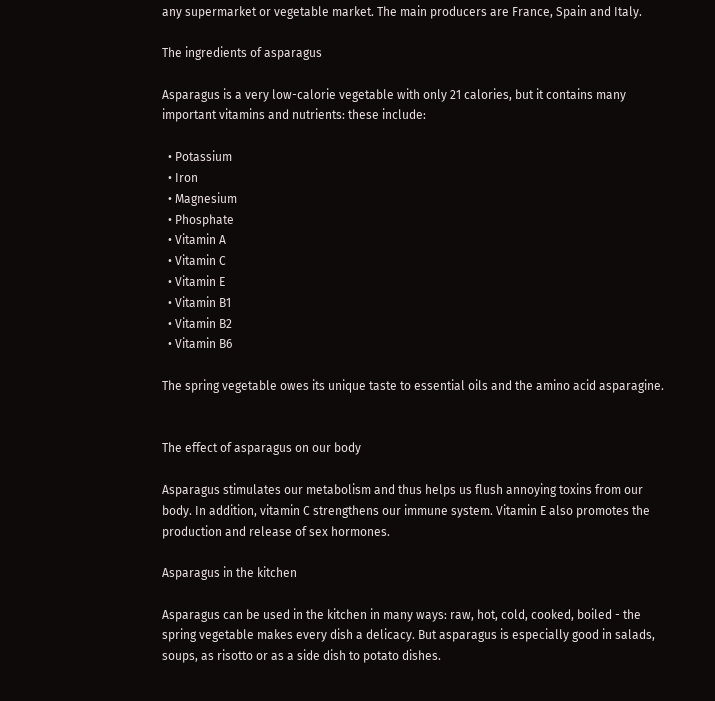any supermarket or vegetable market. The main producers are France, Spain and Italy.

The ingredients of asparagus

Asparagus is a very low-calorie vegetable with only 21 calories, but it contains many important vitamins and nutrients: these include:

  • Potassium
  • Iron
  • Magnesium
  • Phosphate
  • Vitamin A
  • Vitamin C
  • Vitamin E
  • Vitamin B1
  • Vitamin B2
  • Vitamin B6

The spring vegetable owes its unique taste to essential oils and the amino acid asparagine.


The effect of asparagus on our body

Asparagus stimulates our metabolism and thus helps us flush annoying toxins from our body. In addition, vitamin C strengthens our immune system. Vitamin E also promotes the production and release of sex hormones.

Asparagus in the kitchen

Asparagus can be used in the kitchen in many ways: raw, hot, cold, cooked, boiled - the spring vegetable makes every dish a delicacy. But asparagus is especially good in salads, soups, as risotto or as a side dish to potato dishes.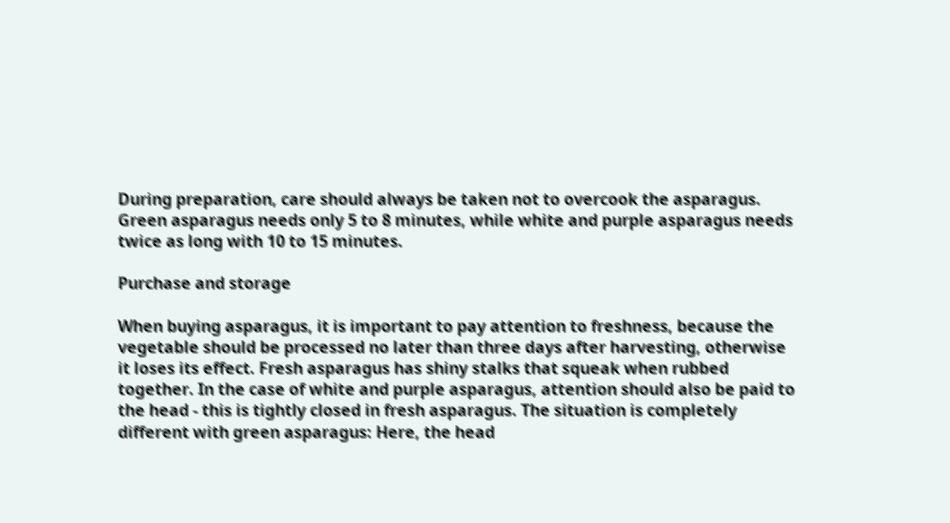During preparation, care should always be taken not to overcook the asparagus. Green asparagus needs only 5 to 8 minutes, while white and purple asparagus needs twice as long with 10 to 15 minutes.

Purchase and storage

When buying asparagus, it is important to pay attention to freshness, because the vegetable should be processed no later than three days after harvesting, otherwise it loses its effect. Fresh asparagus has shiny stalks that squeak when rubbed together. In the case of white and purple asparagus, attention should also be paid to the head - this is tightly closed in fresh asparagus. The situation is completely different with green asparagus: Here, the head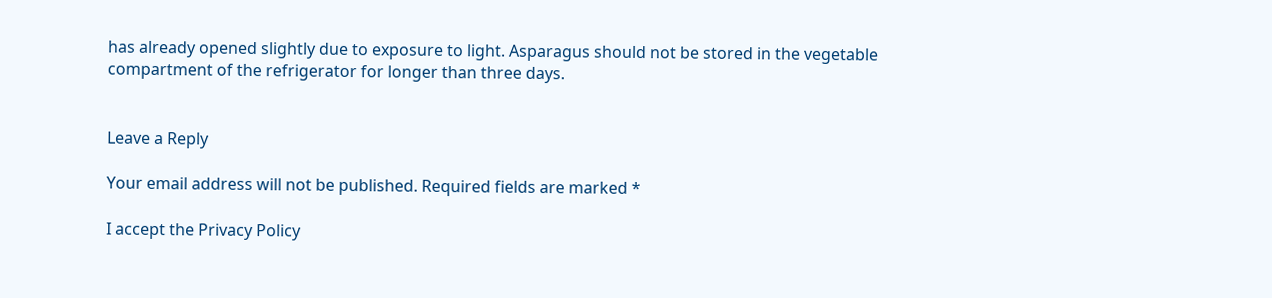has already opened slightly due to exposure to light. Asparagus should not be stored in the vegetable compartment of the refrigerator for longer than three days.


Leave a Reply

Your email address will not be published. Required fields are marked *

I accept the Privacy Policy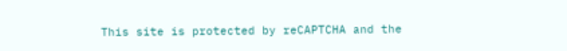This site is protected by reCAPTCHA and the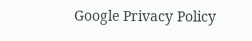Google Privacy Policy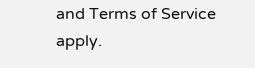and Terms of Service apply.